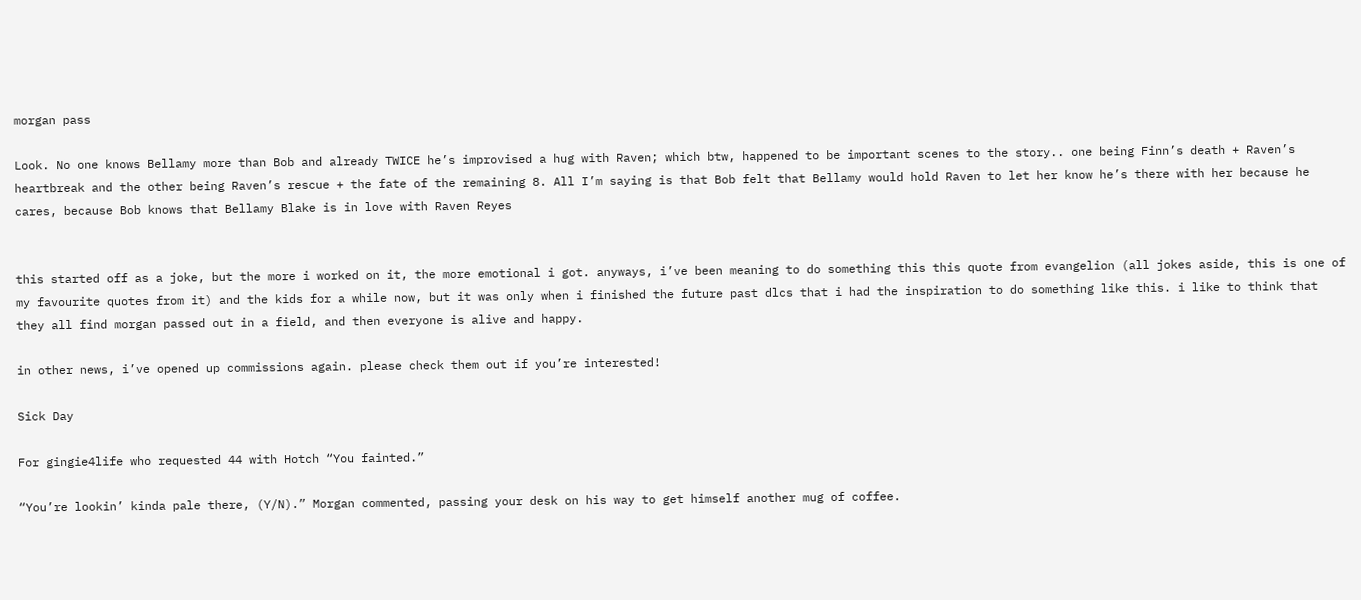morgan pass

Look. No one knows Bellamy more than Bob and already TWICE he’s improvised a hug with Raven; which btw, happened to be important scenes to the story.. one being Finn’s death + Raven’s heartbreak and the other being Raven’s rescue + the fate of the remaining 8. All I’m saying is that Bob felt that Bellamy would hold Raven to let her know he’s there with her because he cares, because Bob knows that Bellamy Blake is in love with Raven Reyes


this started off as a joke, but the more i worked on it, the more emotional i got. anyways, i’ve been meaning to do something this this quote from evangelion (all jokes aside, this is one of my favourite quotes from it) and the kids for a while now, but it was only when i finished the future past dlcs that i had the inspiration to do something like this. i like to think that they all find morgan passed out in a field, and then everyone is alive and happy.

in other news, i’ve opened up commissions again. please check them out if you’re interested!

Sick Day

For gingie4life who requested 44 with Hotch “You fainted.”

“You’re lookin’ kinda pale there, (Y/N).” Morgan commented, passing your desk on his way to get himself another mug of coffee.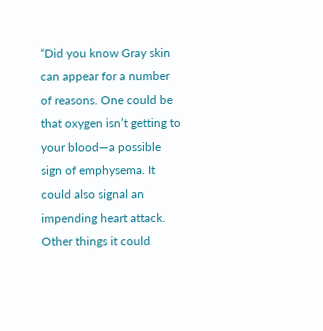“Did you know Gray skin can appear for a number of reasons. One could be that oxygen isn’t getting to your blood—a possible sign of emphysema. It could also signal an impending heart attack. Other things it could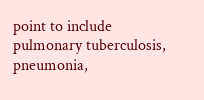point to include pulmonary tuberculosis, pneumonia,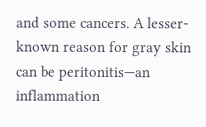and some cancers. A lesser-known reason for gray skin can be peritonitis—an inflammation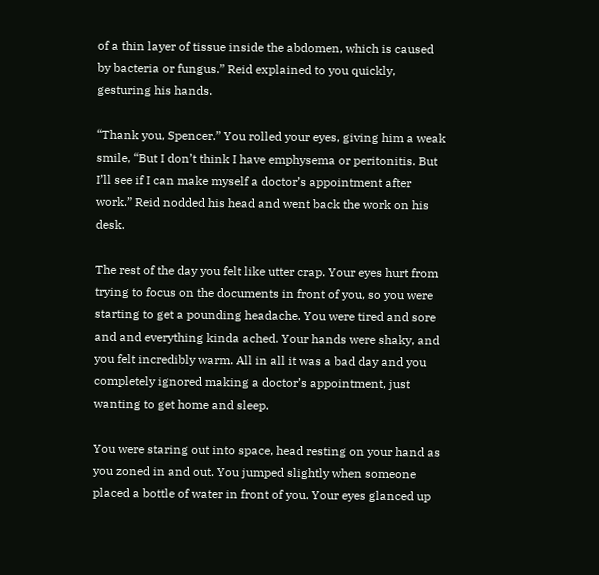of a thin layer of tissue inside the abdomen, which is caused by bacteria or fungus.” Reid explained to you quickly, gesturing his hands.

“Thank you, Spencer.” You rolled your eyes, giving him a weak smile, “But I don’t think I have emphysema or peritonitis. But I’ll see if I can make myself a doctor’s appointment after work.” Reid nodded his head and went back the work on his desk.

The rest of the day you felt like utter crap. Your eyes hurt from trying to focus on the documents in front of you, so you were starting to get a pounding headache. You were tired and sore and and everything kinda ached. Your hands were shaky, and you felt incredibly warm. All in all it was a bad day and you completely ignored making a doctor’s appointment, just wanting to get home and sleep.

You were staring out into space, head resting on your hand as you zoned in and out. You jumped slightly when someone placed a bottle of water in front of you. Your eyes glanced up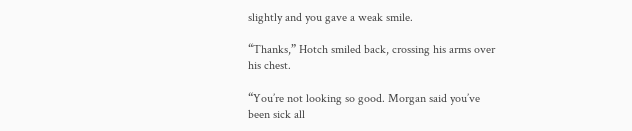slightly and you gave a weak smile.

“Thanks,” Hotch smiled back, crossing his arms over his chest.

“You’re not looking so good. Morgan said you’ve been sick all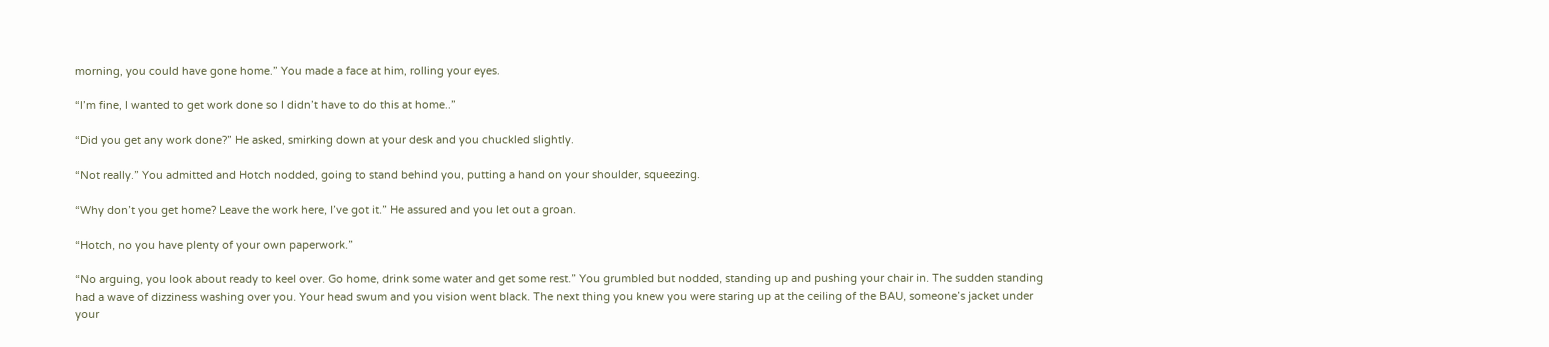morning, you could have gone home.” You made a face at him, rolling your eyes.

“I’m fine, I wanted to get work done so I didn’t have to do this at home..”

“Did you get any work done?” He asked, smirking down at your desk and you chuckled slightly.

“Not really.” You admitted and Hotch nodded, going to stand behind you, putting a hand on your shoulder, squeezing.

“Why don’t you get home? Leave the work here, I’ve got it.” He assured and you let out a groan.

“Hotch, no you have plenty of your own paperwork.”

“No arguing, you look about ready to keel over. Go home, drink some water and get some rest.” You grumbled but nodded, standing up and pushing your chair in. The sudden standing had a wave of dizziness washing over you. Your head swum and you vision went black. The next thing you knew you were staring up at the ceiling of the BAU, someone’s jacket under your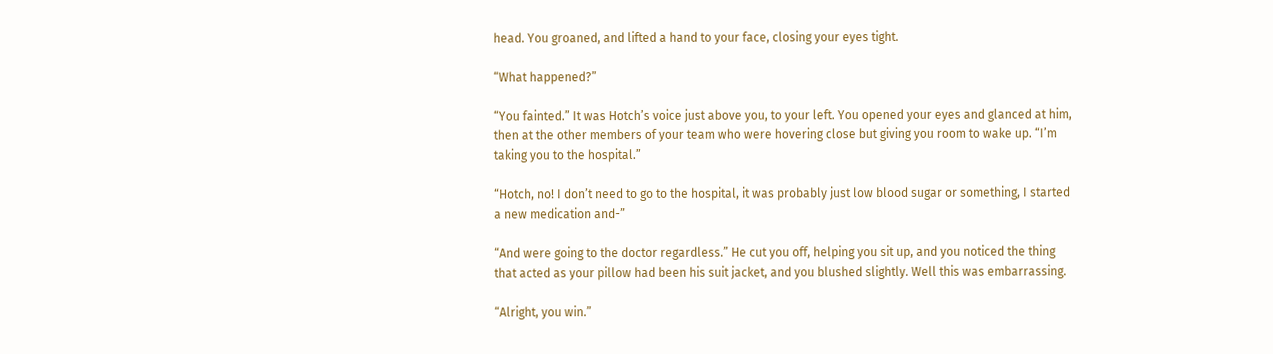head. You groaned, and lifted a hand to your face, closing your eyes tight.

“What happened?”

“You fainted.” It was Hotch’s voice just above you, to your left. You opened your eyes and glanced at him, then at the other members of your team who were hovering close but giving you room to wake up. “I’m taking you to the hospital.”

“Hotch, no! I don’t need to go to the hospital, it was probably just low blood sugar or something, I started a new medication and-”

“And were going to the doctor regardless.” He cut you off, helping you sit up, and you noticed the thing that acted as your pillow had been his suit jacket, and you blushed slightly. Well this was embarrassing.

“Alright, you win.”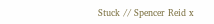Stuck // Spencer Reid x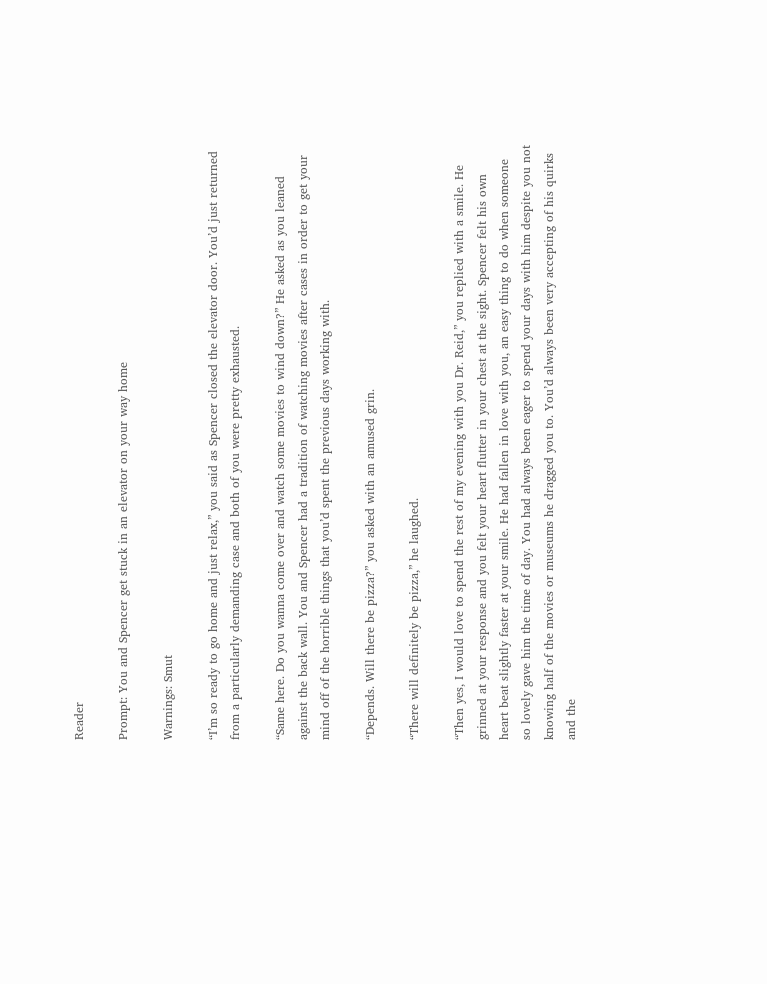Reader

Prompt: You and Spencer get stuck in an elevator on your way home

Warnings: Smut

“I’m so ready to go home and just relax,” you said as Spencer closed the elevator door. You’d just returned from a particularly demanding case and both of you were pretty exhausted.

“Same here. Do you wanna come over and watch some movies to wind down?” He asked as you leaned against the back wall. You and Spencer had a tradition of watching movies after cases in order to get your mind off of the horrible things that you’d spent the previous days working with.

“Depends. Will there be pizza?” you asked with an amused grin.

“There will definitely be pizza,” he laughed.

“Then yes, I would love to spend the rest of my evening with you Dr. Reid,” you replied with a smile. He grinned at your response and you felt your heart flutter in your chest at the sight. Spencer felt his own heart beat slightly faster at your smile. He had fallen in love with you, an easy thing to do when someone so lovely gave him the time of day. You had always been eager to spend your days with him despite you not knowing half of the movies or museums he dragged you to. You’d always been very accepting of his quirks and the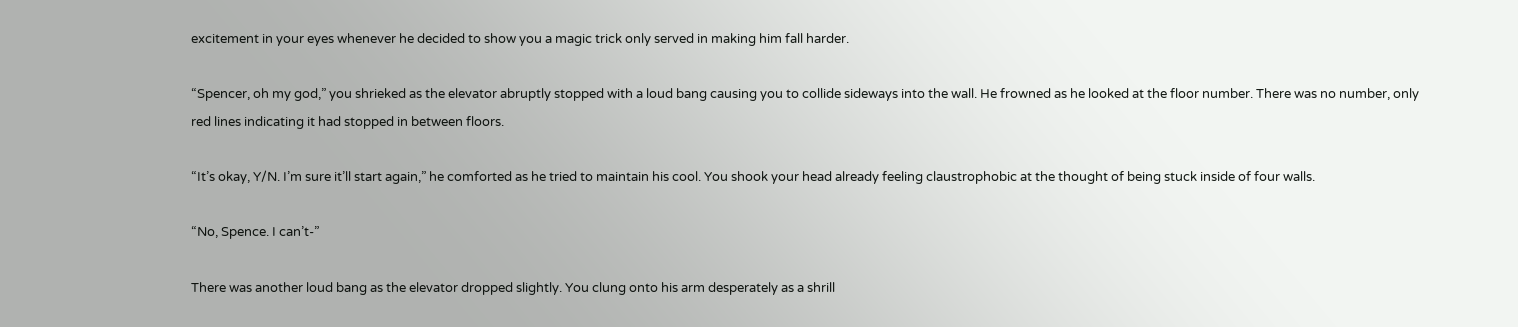excitement in your eyes whenever he decided to show you a magic trick only served in making him fall harder.

“Spencer, oh my god,” you shrieked as the elevator abruptly stopped with a loud bang causing you to collide sideways into the wall. He frowned as he looked at the floor number. There was no number, only red lines indicating it had stopped in between floors.

“It’s okay, Y/N. I’m sure it’ll start again,” he comforted as he tried to maintain his cool. You shook your head already feeling claustrophobic at the thought of being stuck inside of four walls.

“No, Spence. I can’t-”

There was another loud bang as the elevator dropped slightly. You clung onto his arm desperately as a shrill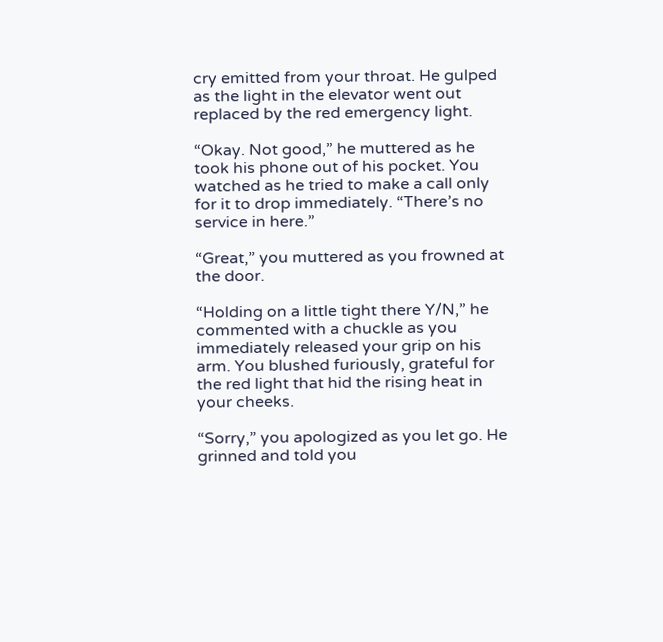cry emitted from your throat. He gulped as the light in the elevator went out replaced by the red emergency light.

“Okay. Not good,” he muttered as he took his phone out of his pocket. You watched as he tried to make a call only for it to drop immediately. “There’s no service in here.”

“Great,” you muttered as you frowned at the door.

“Holding on a little tight there Y/N,” he commented with a chuckle as you immediately released your grip on his arm. You blushed furiously, grateful for the red light that hid the rising heat in your cheeks.

“Sorry,” you apologized as you let go. He grinned and told you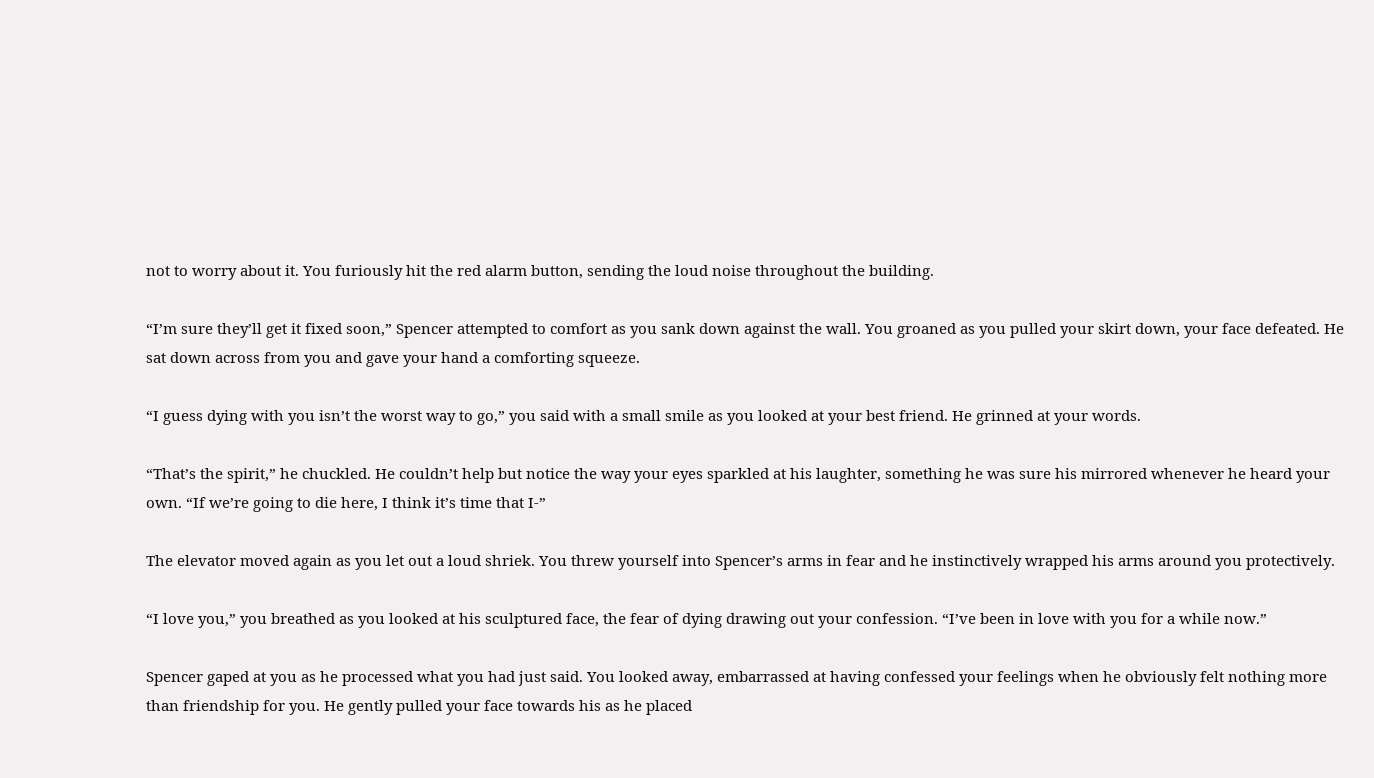not to worry about it. You furiously hit the red alarm button, sending the loud noise throughout the building.

“I’m sure they’ll get it fixed soon,” Spencer attempted to comfort as you sank down against the wall. You groaned as you pulled your skirt down, your face defeated. He sat down across from you and gave your hand a comforting squeeze.

“I guess dying with you isn’t the worst way to go,” you said with a small smile as you looked at your best friend. He grinned at your words.

“That’s the spirit,” he chuckled. He couldn’t help but notice the way your eyes sparkled at his laughter, something he was sure his mirrored whenever he heard your own. “If we’re going to die here, I think it’s time that I-”

The elevator moved again as you let out a loud shriek. You threw yourself into Spencer’s arms in fear and he instinctively wrapped his arms around you protectively.

“I love you,” you breathed as you looked at his sculptured face, the fear of dying drawing out your confession. “I’ve been in love with you for a while now.”

Spencer gaped at you as he processed what you had just said. You looked away, embarrassed at having confessed your feelings when he obviously felt nothing more than friendship for you. He gently pulled your face towards his as he placed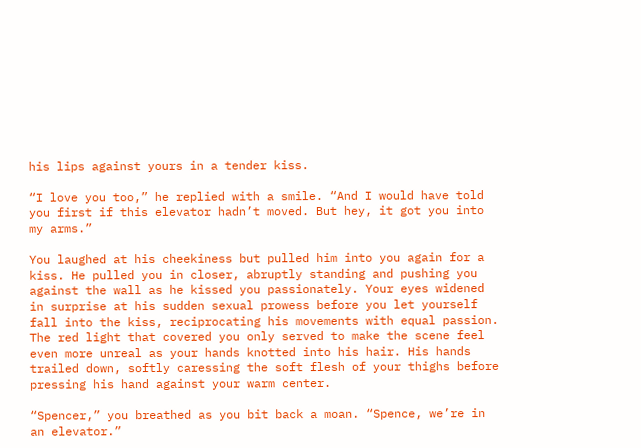his lips against yours in a tender kiss.

“I love you too,” he replied with a smile. “And I would have told you first if this elevator hadn’t moved. But hey, it got you into my arms.”

You laughed at his cheekiness but pulled him into you again for a kiss. He pulled you in closer, abruptly standing and pushing you against the wall as he kissed you passionately. Your eyes widened in surprise at his sudden sexual prowess before you let yourself fall into the kiss, reciprocating his movements with equal passion. The red light that covered you only served to make the scene feel even more unreal as your hands knotted into his hair. His hands trailed down, softly caressing the soft flesh of your thighs before pressing his hand against your warm center.

“Spencer,” you breathed as you bit back a moan. “Spence, we’re in an elevator.”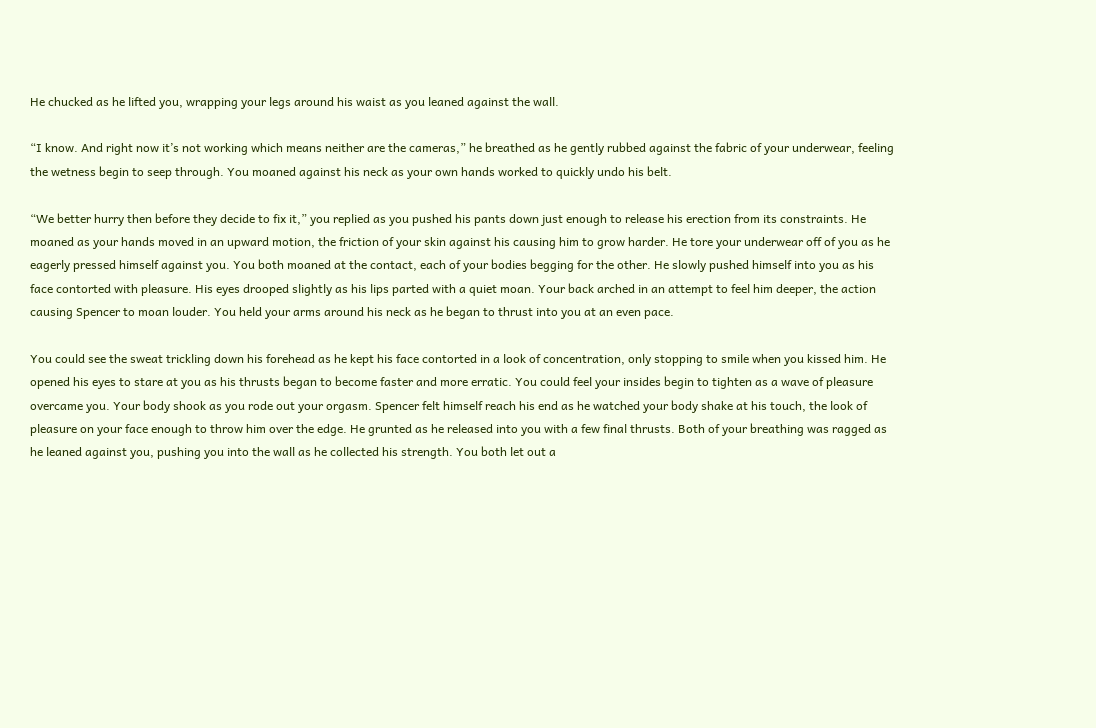He chucked as he lifted you, wrapping your legs around his waist as you leaned against the wall.

“I know. And right now it’s not working which means neither are the cameras,” he breathed as he gently rubbed against the fabric of your underwear, feeling the wetness begin to seep through. You moaned against his neck as your own hands worked to quickly undo his belt.

“We better hurry then before they decide to fix it,” you replied as you pushed his pants down just enough to release his erection from its constraints. He moaned as your hands moved in an upward motion, the friction of your skin against his causing him to grow harder. He tore your underwear off of you as he eagerly pressed himself against you. You both moaned at the contact, each of your bodies begging for the other. He slowly pushed himself into you as his face contorted with pleasure. His eyes drooped slightly as his lips parted with a quiet moan. Your back arched in an attempt to feel him deeper, the action causing Spencer to moan louder. You held your arms around his neck as he began to thrust into you at an even pace.

You could see the sweat trickling down his forehead as he kept his face contorted in a look of concentration, only stopping to smile when you kissed him. He opened his eyes to stare at you as his thrusts began to become faster and more erratic. You could feel your insides begin to tighten as a wave of pleasure overcame you. Your body shook as you rode out your orgasm. Spencer felt himself reach his end as he watched your body shake at his touch, the look of pleasure on your face enough to throw him over the edge. He grunted as he released into you with a few final thrusts. Both of your breathing was ragged as he leaned against you, pushing you into the wall as he collected his strength. You both let out a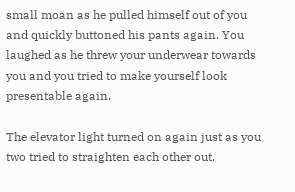small moan as he pulled himself out of you and quickly buttoned his pants again. You laughed as he threw your underwear towards you and you tried to make yourself look presentable again.

The elevator light turned on again just as you two tried to straighten each other out.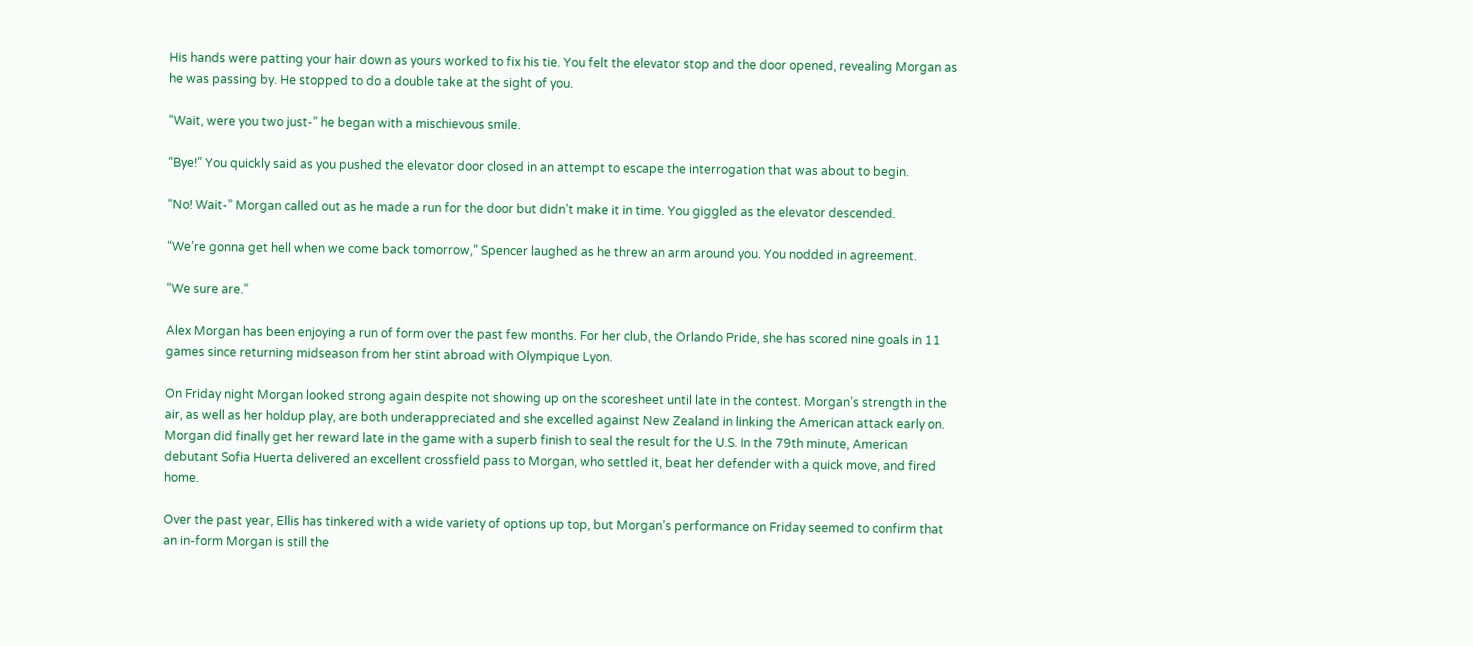His hands were patting your hair down as yours worked to fix his tie. You felt the elevator stop and the door opened, revealing Morgan as he was passing by. He stopped to do a double take at the sight of you.

“Wait, were you two just-” he began with a mischievous smile.

“Bye!” You quickly said as you pushed the elevator door closed in an attempt to escape the interrogation that was about to begin.

“No! Wait-” Morgan called out as he made a run for the door but didn’t make it in time. You giggled as the elevator descended.

“We’re gonna get hell when we come back tomorrow,” Spencer laughed as he threw an arm around you. You nodded in agreement.

“We sure are.”

Alex Morgan has been enjoying a run of form over the past few months. For her club, the Orlando Pride, she has scored nine goals in 11 games since returning midseason from her stint abroad with Olympique Lyon.

On Friday night Morgan looked strong again despite not showing up on the scoresheet until late in the contest. Morgan’s strength in the air, as well as her holdup play, are both underappreciated and she excelled against New Zealand in linking the American attack early on.
Morgan did finally get her reward late in the game with a superb finish to seal the result for the U.S. In the 79th minute, American debutant Sofia Huerta delivered an excellent crossfield pass to Morgan, who settled it, beat her defender with a quick move, and fired home.

Over the past year, Ellis has tinkered with a wide variety of options up top, but Morgan’s performance on Friday seemed to confirm that an in-form Morgan is still the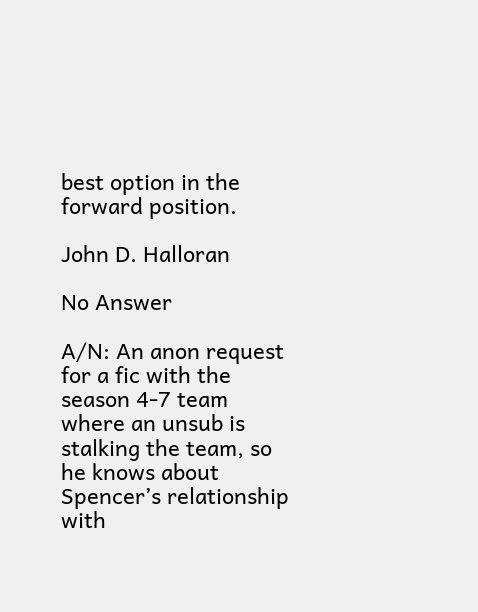best option in the forward position.

John D. Halloran

No Answer

A/N: An anon request for a fic with the season 4-7 team where an unsub is stalking the team, so he knows about Spencer’s relationship with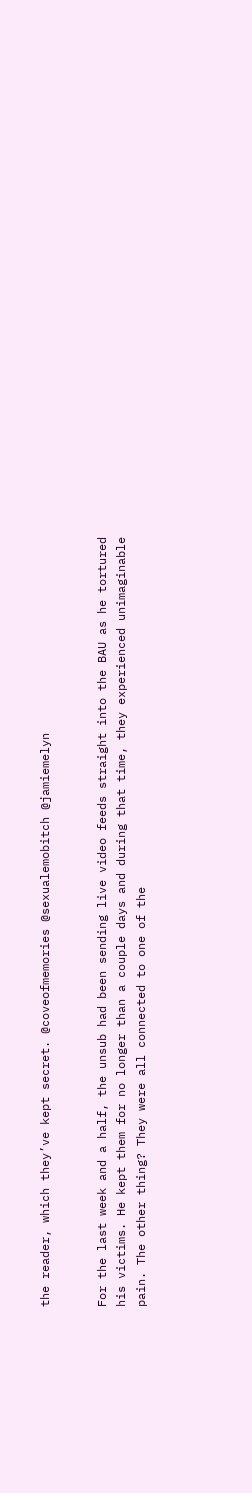the reader, which they’ve kept secret. @coveofmemories @sexualemobitch @jamiemelyn


For the last week and a half, the unsub had been sending live video feeds straight into the BAU as he tortured his victims. He kept them for no longer than a couple days and during that time, they experienced unimaginable pain. The other thing? They were all connected to one of the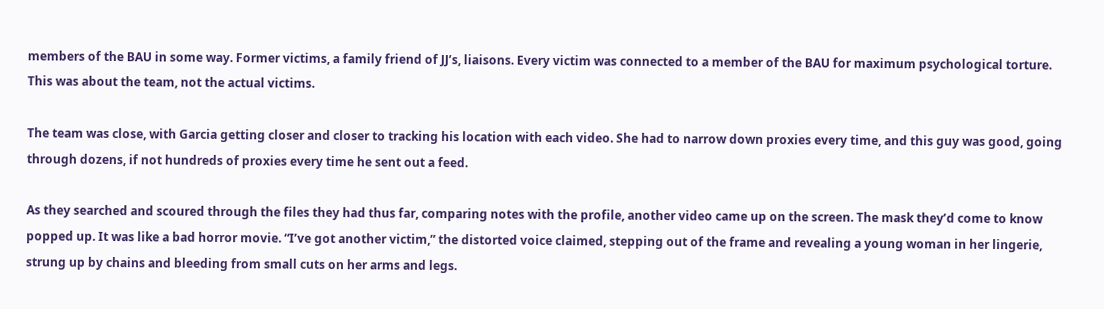members of the BAU in some way. Former victims, a family friend of JJ’s, liaisons. Every victim was connected to a member of the BAU for maximum psychological torture. This was about the team, not the actual victims.

The team was close, with Garcia getting closer and closer to tracking his location with each video. She had to narrow down proxies every time, and this guy was good, going through dozens, if not hundreds of proxies every time he sent out a feed.

As they searched and scoured through the files they had thus far, comparing notes with the profile, another video came up on the screen. The mask they’d come to know popped up. It was like a bad horror movie. “I’ve got another victim,” the distorted voice claimed, stepping out of the frame and revealing a young woman in her lingerie, strung up by chains and bleeding from small cuts on her arms and legs.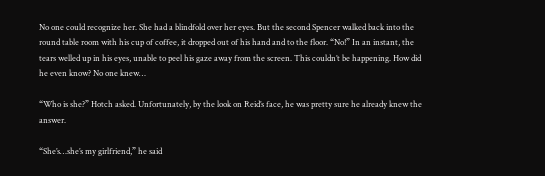No one could recognize her. She had a blindfold over her eyes. But the second Spencer walked back into the round table room with his cup of coffee, it dropped out of his hand and to the floor. “No!” In an instant, the tears welled up in his eyes, unable to peel his gaze away from the screen. This couldn’t be happening. How did he even know? No one knew…

“Who is she?” Hotch asked. Unfortunately, by the look on Reid’s face, he was pretty sure he already knew the answer.

“She’s…she’s my girlfriend,” he said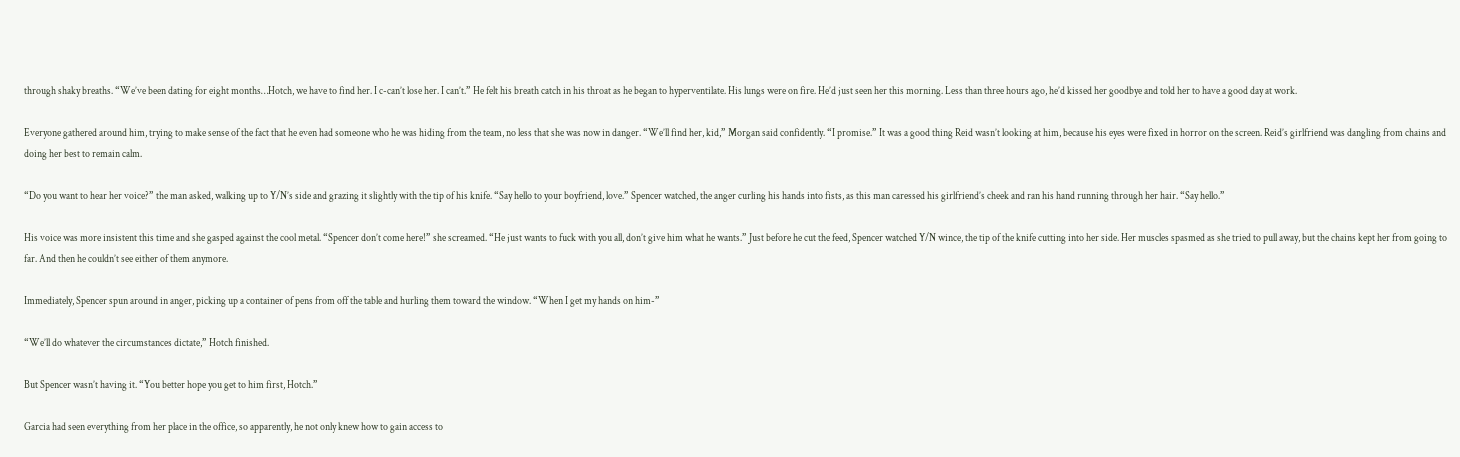through shaky breaths. “We’ve been dating for eight months…Hotch, we have to find her. I c-can’t lose her. I can’t.” He felt his breath catch in his throat as he began to hyperventilate. His lungs were on fire. He’d just seen her this morning. Less than three hours ago, he’d kissed her goodbye and told her to have a good day at work.

Everyone gathered around him, trying to make sense of the fact that he even had someone who he was hiding from the team, no less that she was now in danger. “We’ll find her, kid,” Morgan said confidently. “I promise.” It was a good thing Reid wasn’t looking at him, because his eyes were fixed in horror on the screen. Reid’s girlfriend was dangling from chains and doing her best to remain calm.

“Do you want to hear her voice?” the man asked, walking up to Y/N’s side and grazing it slightly with the tip of his knife. “Say hello to your boyfriend, love.” Spencer watched, the anger curling his hands into fists, as this man caressed his girlfriend’s cheek and ran his hand running through her hair. “Say hello.”

His voice was more insistent this time and she gasped against the cool metal. “Spencer don’t come here!” she screamed. “He just wants to fuck with you all, don’t give him what he wants.” Just before he cut the feed, Spencer watched Y/N wince, the tip of the knife cutting into her side. Her muscles spasmed as she tried to pull away, but the chains kept her from going to far. And then he couldn’t see either of them anymore.

Immediately, Spencer spun around in anger, picking up a container of pens from off the table and hurling them toward the window. “When I get my hands on him-”

“We’ll do whatever the circumstances dictate,” Hotch finished.

But Spencer wasn’t having it. “You better hope you get to him first, Hotch.”

Garcia had seen everything from her place in the office, so apparently, he not only knew how to gain access to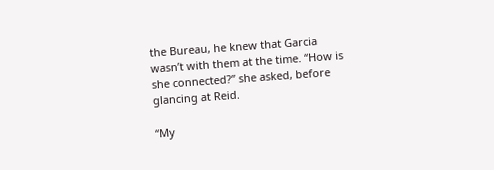the Bureau, he knew that Garcia wasn’t with them at the time. “How is she connected?” she asked, before glancing at Reid.

“My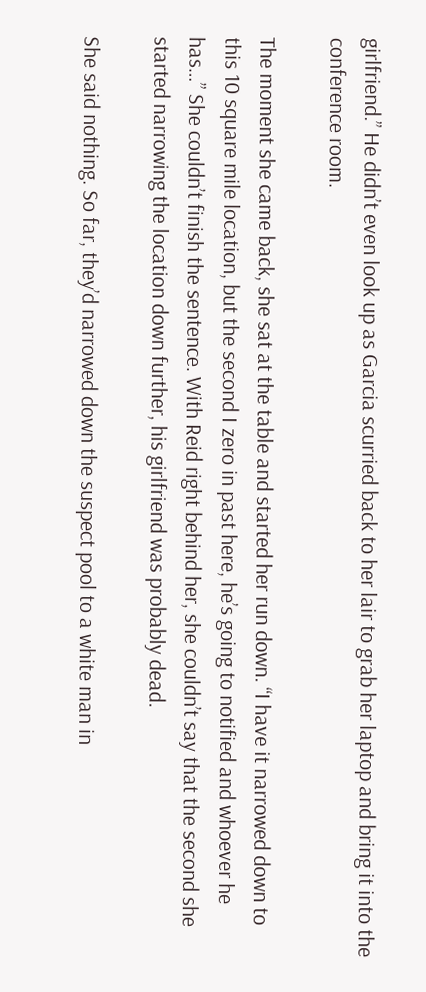girlfriend.” He didn’t even look up as Garcia scurried back to her lair to grab her laptop and bring it into the conference room.

The moment she came back, she sat at the table and started her run down. “I have it narrowed down to this 10 square mile location, but the second I zero in past here, he’s going to notified and whoever he has…” She couldn’t finish the sentence. With Reid right behind her, she couldn’t say that the second she started narrowing the location down further, his girlfriend was probably dead.

She said nothing. So far, they’d narrowed down the suspect pool to a white man in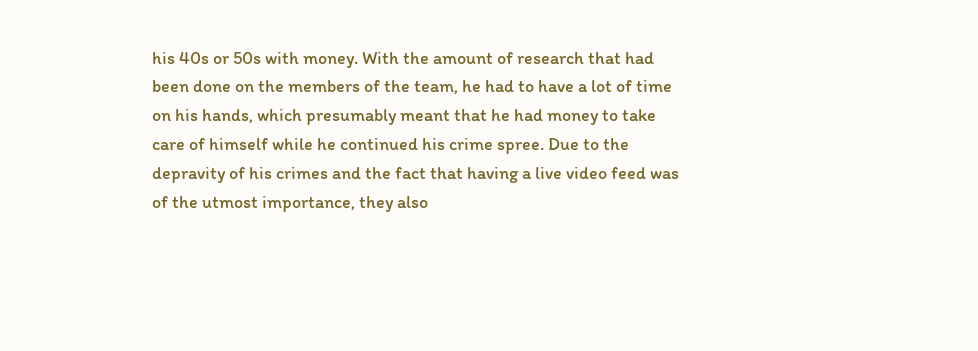his 40s or 50s with money. With the amount of research that had been done on the members of the team, he had to have a lot of time on his hands, which presumably meant that he had money to take care of himself while he continued his crime spree. Due to the depravity of his crimes and the fact that having a live video feed was of the utmost importance, they also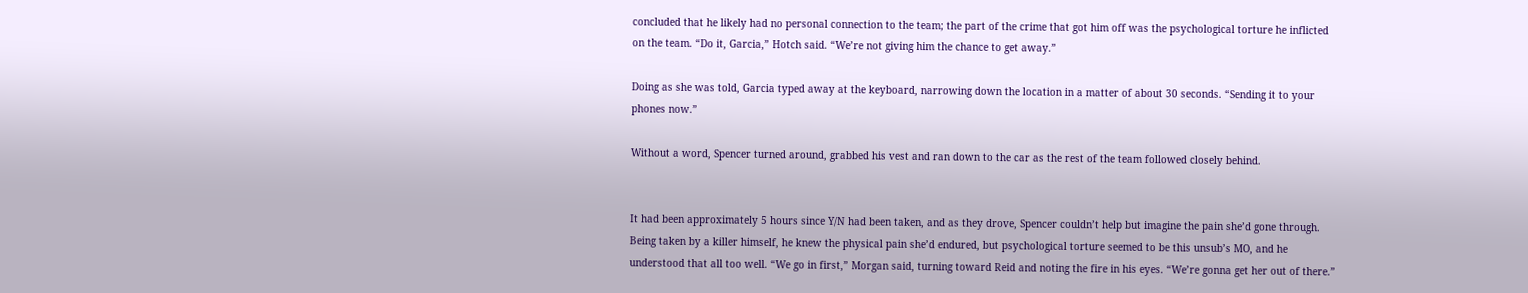concluded that he likely had no personal connection to the team; the part of the crime that got him off was the psychological torture he inflicted on the team. “Do it, Garcia,” Hotch said. “We’re not giving him the chance to get away.”

Doing as she was told, Garcia typed away at the keyboard, narrowing down the location in a matter of about 30 seconds. “Sending it to your phones now.”

Without a word, Spencer turned around, grabbed his vest and ran down to the car as the rest of the team followed closely behind.


It had been approximately 5 hours since Y/N had been taken, and as they drove, Spencer couldn’t help but imagine the pain she’d gone through. Being taken by a killer himself, he knew the physical pain she’d endured, but psychological torture seemed to be this unsub’s MO, and he understood that all too well. “We go in first,” Morgan said, turning toward Reid and noting the fire in his eyes. “We’re gonna get her out of there.”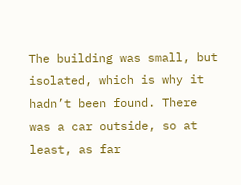The building was small, but isolated, which is why it hadn’t been found. There was a car outside, so at least, as far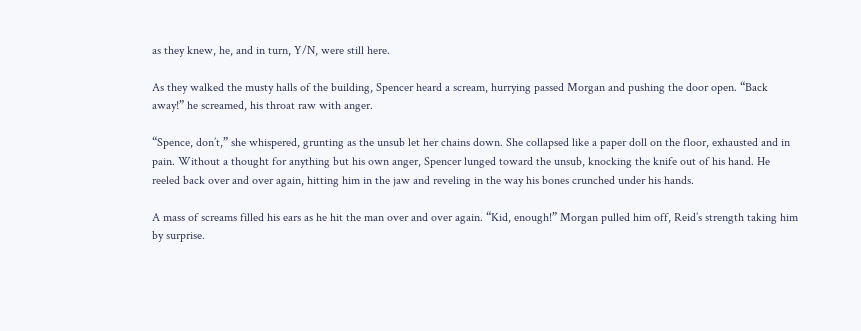as they knew, he, and in turn, Y/N, were still here.

As they walked the musty halls of the building, Spencer heard a scream, hurrying passed Morgan and pushing the door open. “Back away!” he screamed, his throat raw with anger.

“Spence, don’t,” she whispered, grunting as the unsub let her chains down. She collapsed like a paper doll on the floor, exhausted and in pain. Without a thought for anything but his own anger, Spencer lunged toward the unsub, knocking the knife out of his hand. He reeled back over and over again, hitting him in the jaw and reveling in the way his bones crunched under his hands.

A mass of screams filled his ears as he hit the man over and over again. “Kid, enough!” Morgan pulled him off, Reid’s strength taking him by surprise.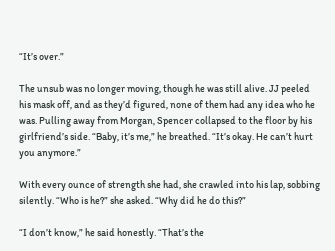“It’s over.”

The unsub was no longer moving, though he was still alive. JJ peeled his mask off, and as they’d figured, none of them had any idea who he was. Pulling away from Morgan, Spencer collapsed to the floor by his girlfriend’s side. “Baby, it’s me,” he breathed. “It’s okay. He can’t hurt you anymore.”

With every ounce of strength she had, she crawled into his lap, sobbing silently. “Who is he?” she asked. “Why did he do this?”

“I don’t know,” he said honestly. “That’s the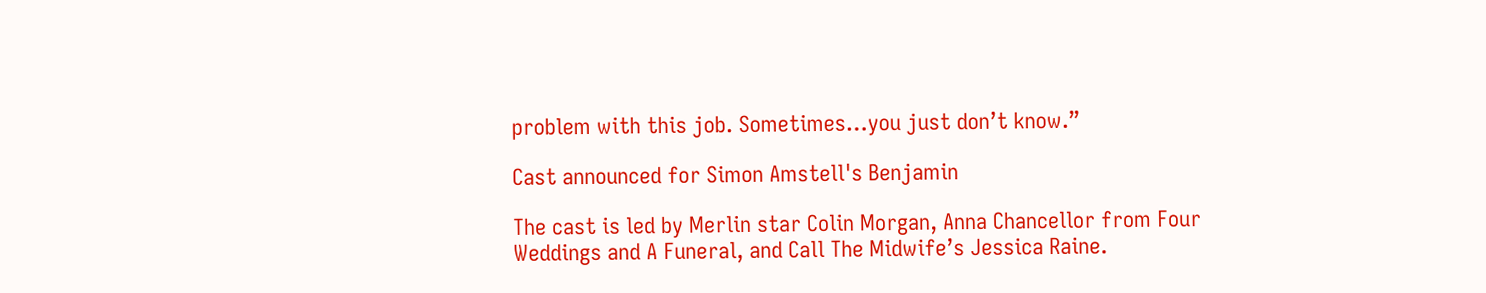problem with this job. Sometimes…you just don’t know.”

Cast announced for Simon Amstell's Benjamin

The cast is led by Merlin star Colin Morgan, Anna Chancellor from Four Weddings and A Funeral, and Call The Midwife’s Jessica Raine.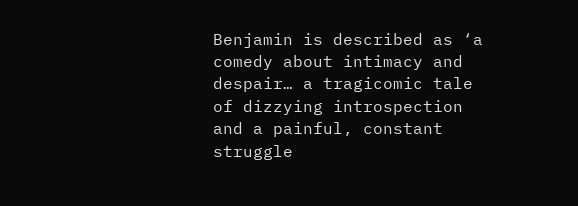Benjamin is described as ‘a comedy about intimacy and despair… a tragicomic tale of dizzying introspection and a painful, constant struggle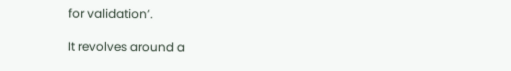for validation’.

It revolves around a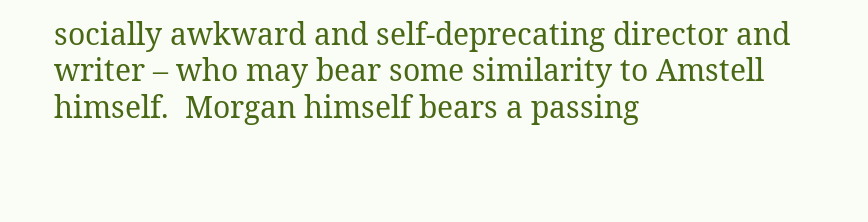socially awkward and self-deprecating director and writer – who may bear some similarity to Amstell himself.  Morgan himself bears a passing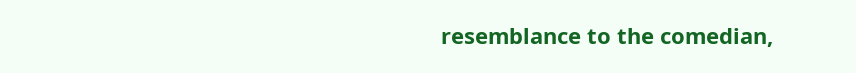resemblance to the comedian,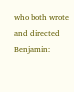who both wrote and directed Benjamin: